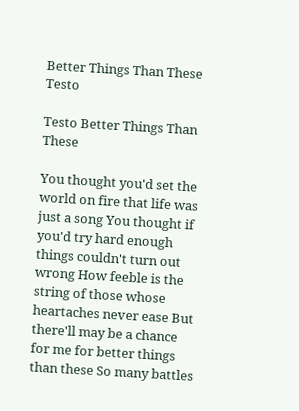Better Things Than These Testo

Testo Better Things Than These

You thought you'd set the world on fire that life was just a song You thought if you'd try hard enough things couldn't turn out wrong How feeble is the string of those whose heartaches never ease But there'll may be a chance for me for better things than these So many battles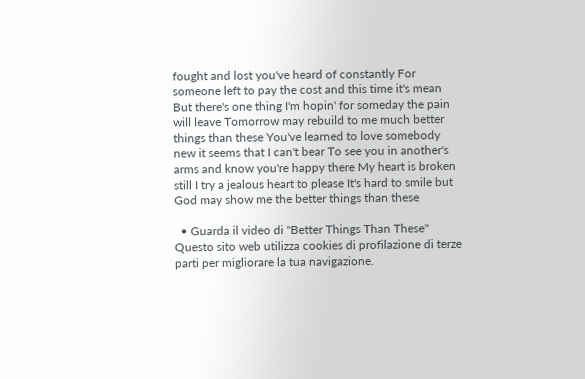fought and lost you've heard of constantly For someone left to pay the cost and this time it's mean But there's one thing I'm hopin' for someday the pain will leave Tomorrow may rebuild to me much better things than these You've learned to love somebody new it seems that I can't bear To see you in another's arms and know you're happy there My heart is broken still I try a jealous heart to please It's hard to smile but God may show me the better things than these

  • Guarda il video di "Better Things Than These"
Questo sito web utilizza cookies di profilazione di terze parti per migliorare la tua navigazione.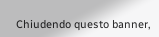Chiudendo questo banner,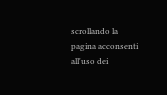scrollando la pagina acconsenti all'uso dei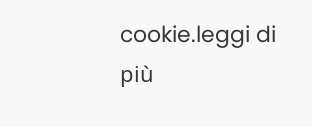cookie.leggi di più